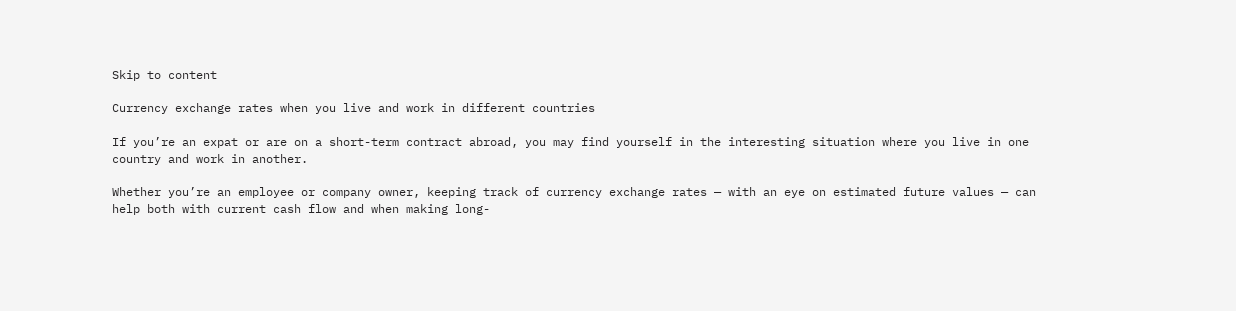Skip to content

Currency exchange rates when you live and work in different countries

If you’re an expat or are on a short-term contract abroad, you may find yourself in the interesting situation where you live in one country and work in another.

Whether you’re an employee or company owner, keeping track of currency exchange rates — with an eye on estimated future values — can help both with current cash flow and when making long-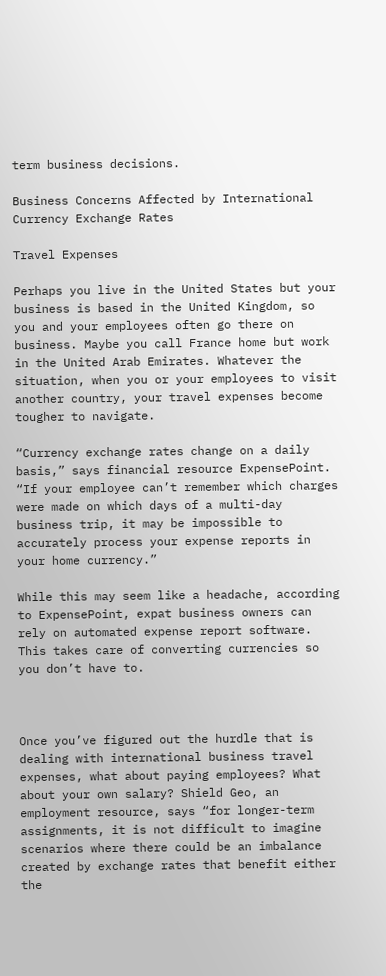term business decisions.

Business Concerns Affected by International Currency Exchange Rates

Travel Expenses

Perhaps you live in the United States but your business is based in the United Kingdom, so you and your employees often go there on business. Maybe you call France home but work in the United Arab Emirates. Whatever the situation, when you or your employees to visit another country, your travel expenses become tougher to navigate.

“Currency exchange rates change on a daily basis,” says financial resource ExpensePoint. “If your employee can’t remember which charges were made on which days of a multi-day business trip, it may be impossible to accurately process your expense reports in your home currency.”

While this may seem like a headache, according to ExpensePoint, expat business owners can rely on automated expense report software. This takes care of converting currencies so you don’t have to.



Once you’ve figured out the hurdle that is dealing with international business travel expenses, what about paying employees? What about your own salary? Shield Geo, an employment resource, says “for longer-term assignments, it is not difficult to imagine scenarios where there could be an imbalance created by exchange rates that benefit either the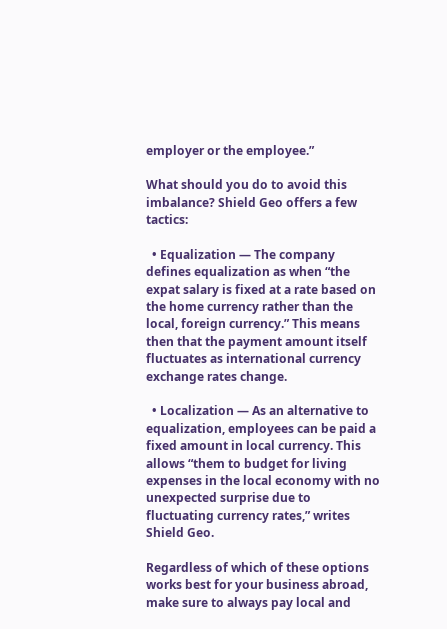employer or the employee.”

What should you do to avoid this imbalance? Shield Geo offers a few tactics:

  • Equalization — The company defines equalization as when “the expat salary is fixed at a rate based on the home currency rather than the local, foreign currency.” This means then that the payment amount itself fluctuates as international currency exchange rates change.

  • Localization — As an alternative to equalization, employees can be paid a fixed amount in local currency. This allows “them to budget for living expenses in the local economy with no unexpected surprise due to fluctuating currency rates,” writes Shield Geo.

Regardless of which of these options works best for your business abroad, make sure to always pay local and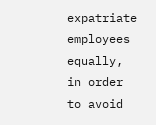expatriate employees equally, in order to avoid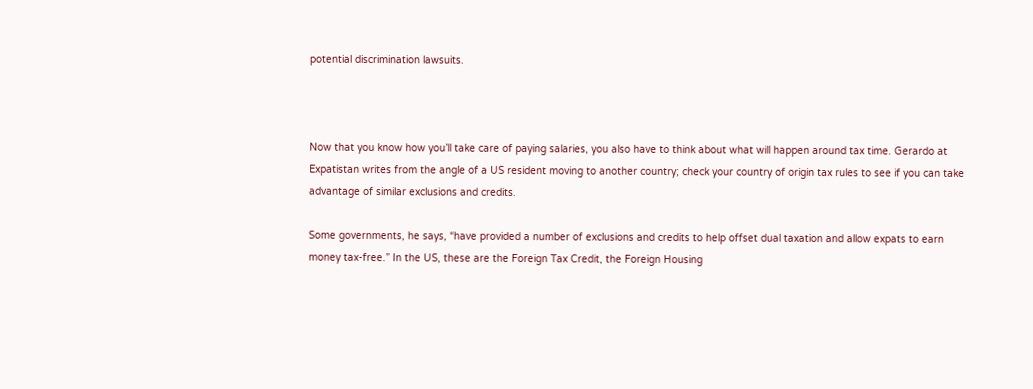potential discrimination lawsuits.



Now that you know how you’ll take care of paying salaries, you also have to think about what will happen around tax time. Gerardo at Expatistan writes from the angle of a US resident moving to another country; check your country of origin tax rules to see if you can take advantage of similar exclusions and credits.

Some governments, he says, “have provided a number of exclusions and credits to help offset dual taxation and allow expats to earn money tax-free.” In the US, these are the Foreign Tax Credit, the Foreign Housing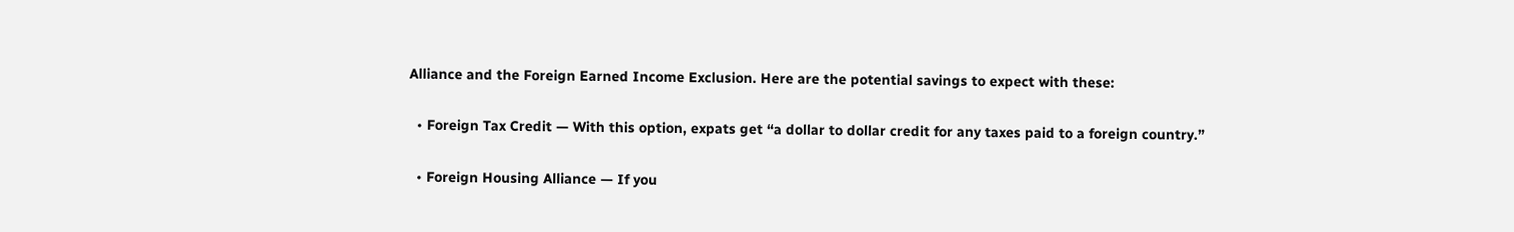Alliance and the Foreign Earned Income Exclusion. Here are the potential savings to expect with these:

  • Foreign Tax Credit — With this option, expats get “a dollar to dollar credit for any taxes paid to a foreign country.”

  • Foreign Housing Alliance — If you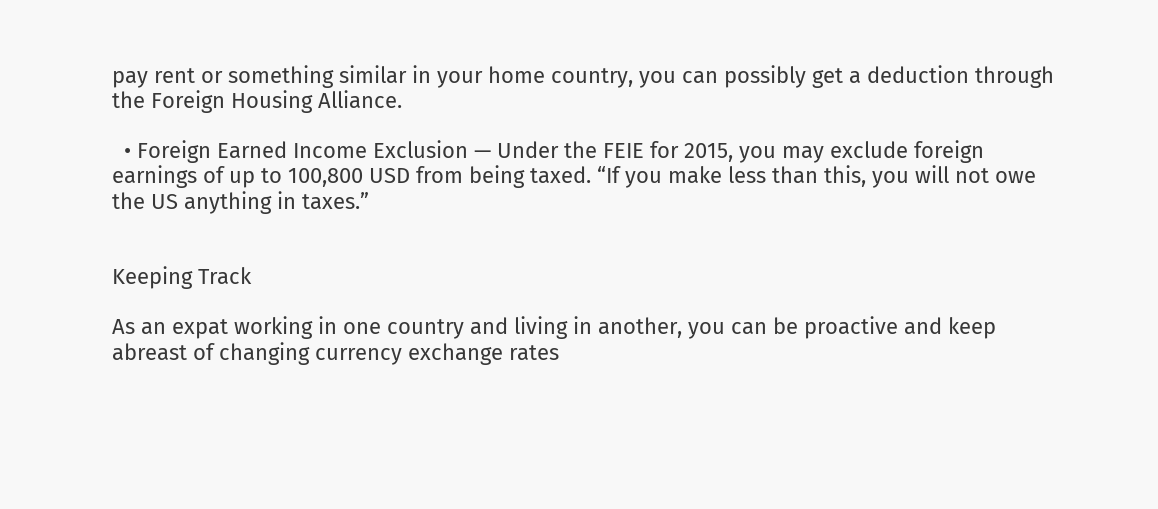pay rent or something similar in your home country, you can possibly get a deduction through the Foreign Housing Alliance.

  • Foreign Earned Income Exclusion — Under the FEIE for 2015, you may exclude foreign earnings of up to 100,800 USD from being taxed. “If you make less than this, you will not owe the US anything in taxes.”


Keeping Track

As an expat working in one country and living in another, you can be proactive and keep abreast of changing currency exchange rates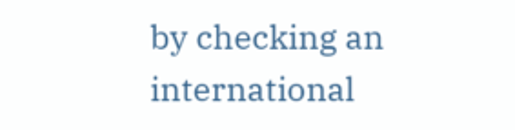by checking an international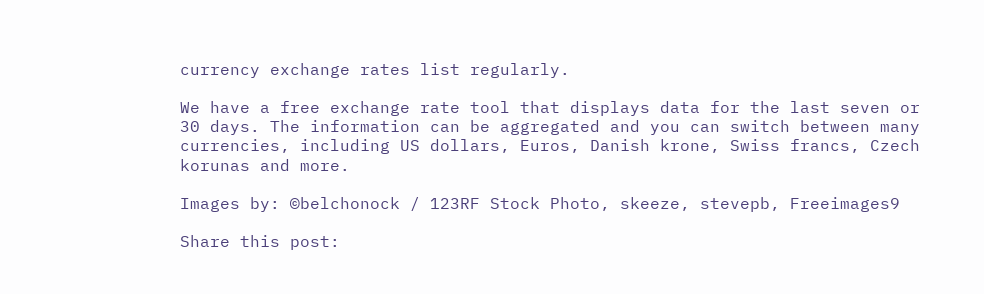currency exchange rates list regularly.

We have a free exchange rate tool that displays data for the last seven or 30 days. The information can be aggregated and you can switch between many currencies, including US dollars, Euros, Danish krone, Swiss francs, Czech korunas and more.

Images by: ©belchonock / 123RF Stock Photo, skeeze, stevepb, Freeimages9

Share this post: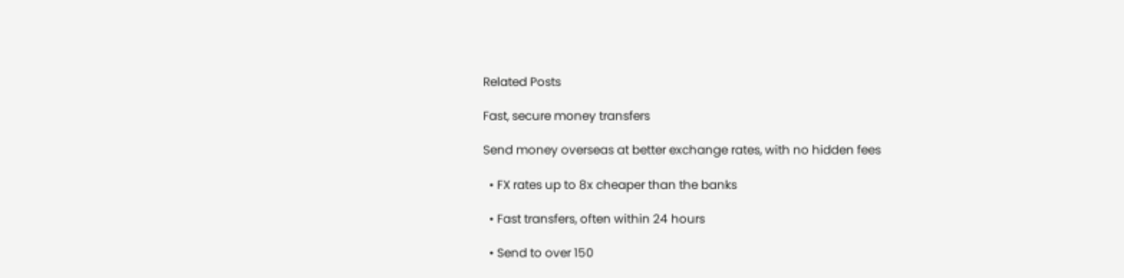Related Posts

Fast, secure money transfers

Send money overseas at better exchange rates, with no hidden fees

  • FX rates up to 8x cheaper than the banks

  • Fast transfers, often within 24 hours

  • Send to over 150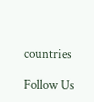countries

Follow Us